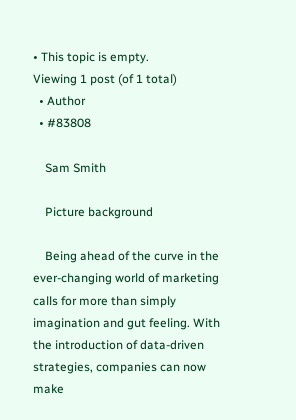• This topic is empty.
Viewing 1 post (of 1 total)
  • Author
  • #83808

    Sam Smith

    Picture background

    Being ahead of the curve in the ever-changing world of marketing calls for more than simply imagination and gut feeling. With the introduction of data-driven strategies, companies can now make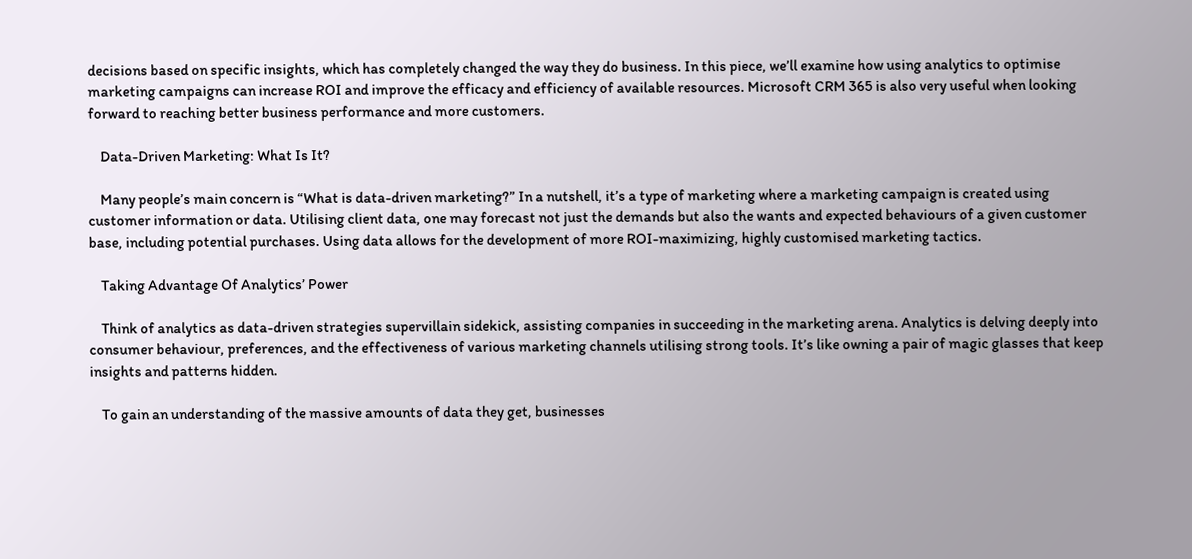decisions based on specific insights, which has completely changed the way they do business. In this piece, we’ll examine how using analytics to optimise marketing campaigns can increase ROI and improve the efficacy and efficiency of available resources. Microsoft CRM 365 is also very useful when looking forward to reaching better business performance and more customers.

    Data-Driven Marketing: What Is It?

    Many people’s main concern is “What is data-driven marketing?” In a nutshell, it’s a type of marketing where a marketing campaign is created using customer information or data. Utilising client data, one may forecast not just the demands but also the wants and expected behaviours of a given customer base, including potential purchases. Using data allows for the development of more ROI-maximizing, highly customised marketing tactics.

    Taking Advantage Of Analytics’ Power

    Think of analytics as data-driven strategies supervillain sidekick, assisting companies in succeeding in the marketing arena. Analytics is delving deeply into consumer behaviour, preferences, and the effectiveness of various marketing channels utilising strong tools. It’s like owning a pair of magic glasses that keep insights and patterns hidden.

    To gain an understanding of the massive amounts of data they get, businesses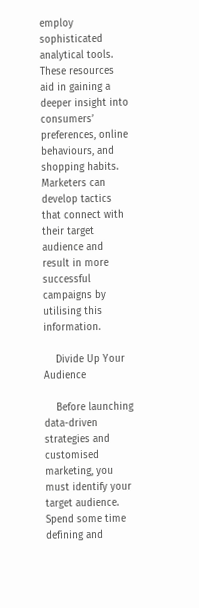employ sophisticated analytical tools. These resources aid in gaining a deeper insight into consumers’ preferences, online behaviours, and shopping habits. Marketers can develop tactics that connect with their target audience and result in more successful campaigns by utilising this information.

    Divide Up Your Audience

    Before launching data-driven strategies and customised marketing, you must identify your target audience. Spend some time defining and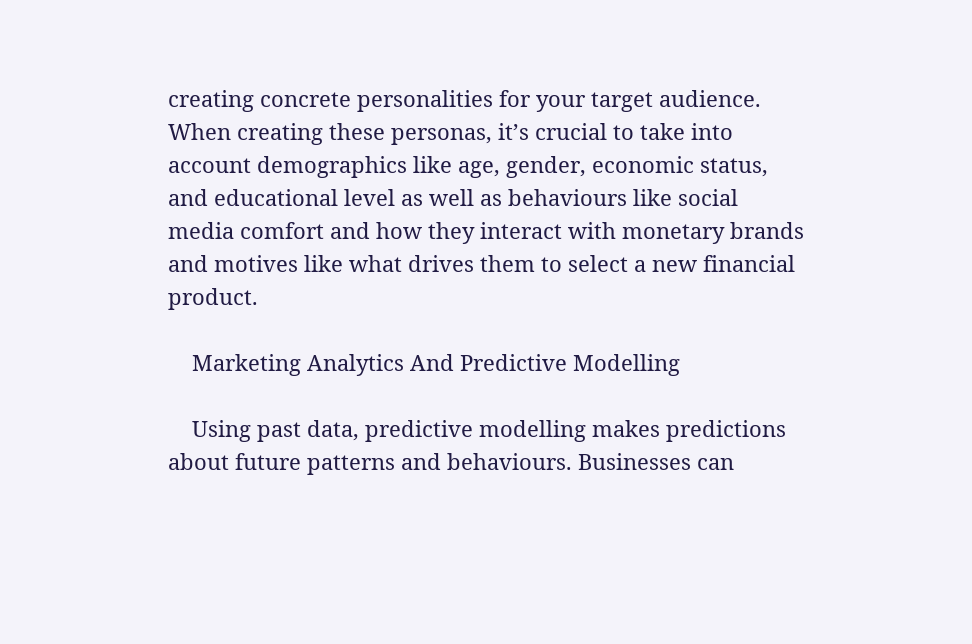creating concrete personalities for your target audience. When creating these personas, it’s crucial to take into account demographics like age, gender, economic status, and educational level as well as behaviours like social media comfort and how they interact with monetary brands and motives like what drives them to select a new financial product.

    Marketing Analytics And Predictive Modelling

    Using past data, predictive modelling makes predictions about future patterns and behaviours. Businesses can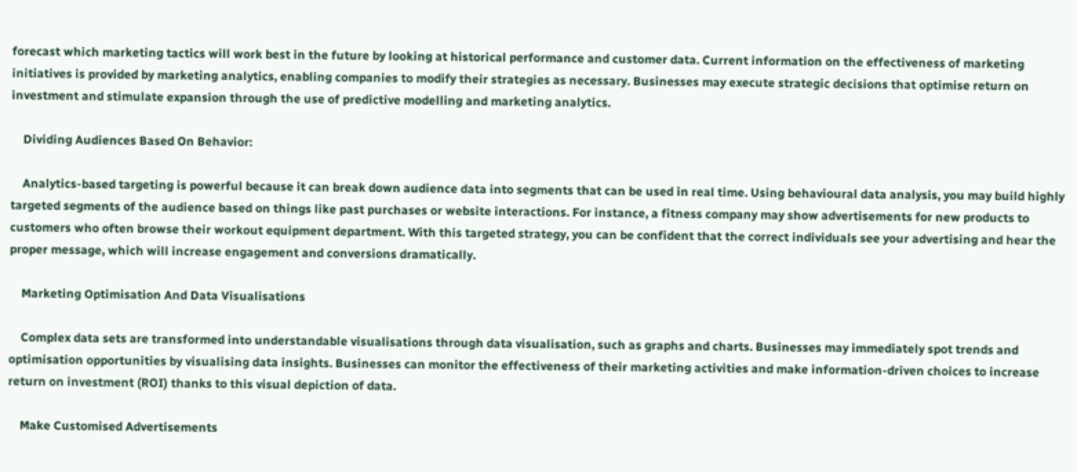forecast which marketing tactics will work best in the future by looking at historical performance and customer data. Current information on the effectiveness of marketing initiatives is provided by marketing analytics, enabling companies to modify their strategies as necessary. Businesses may execute strategic decisions that optimise return on investment and stimulate expansion through the use of predictive modelling and marketing analytics.

    Dividing Audiences Based On Behavior:

    Analytics-based targeting is powerful because it can break down audience data into segments that can be used in real time. Using behavioural data analysis, you may build highly targeted segments of the audience based on things like past purchases or website interactions. For instance, a fitness company may show advertisements for new products to customers who often browse their workout equipment department. With this targeted strategy, you can be confident that the correct individuals see your advertising and hear the proper message, which will increase engagement and conversions dramatically.

    Marketing Optimisation And Data Visualisations

    Complex data sets are transformed into understandable visualisations through data visualisation, such as graphs and charts. Businesses may immediately spot trends and optimisation opportunities by visualising data insights. Businesses can monitor the effectiveness of their marketing activities and make information-driven choices to increase return on investment (ROI) thanks to this visual depiction of data.

    Make Customised Advertisements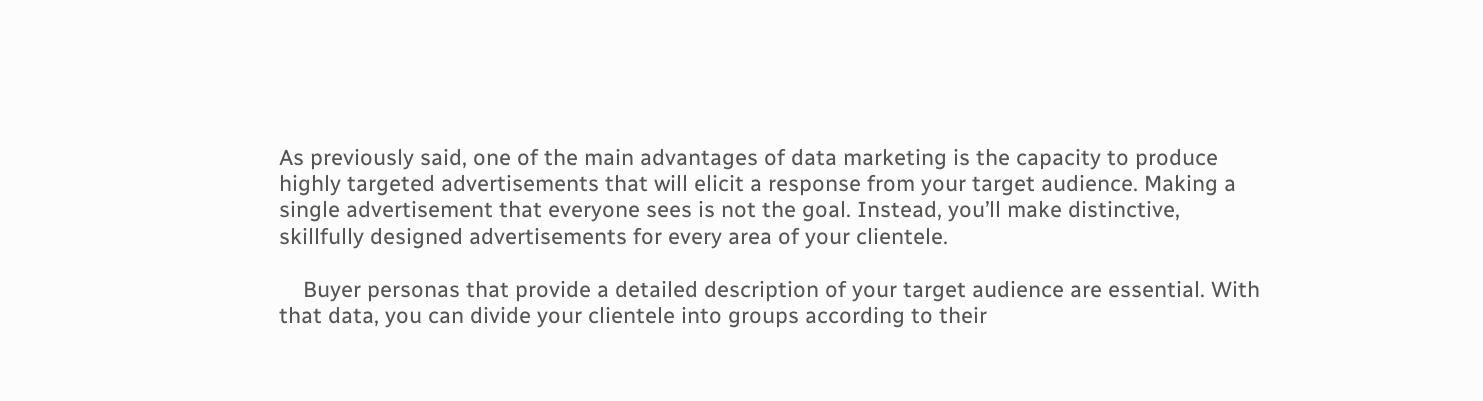As previously said, one of the main advantages of data marketing is the capacity to produce highly targeted advertisements that will elicit a response from your target audience. Making a single advertisement that everyone sees is not the goal. Instead, you’ll make distinctive, skillfully designed advertisements for every area of your clientele.

    Buyer personas that provide a detailed description of your target audience are essential. With that data, you can divide your clientele into groups according to their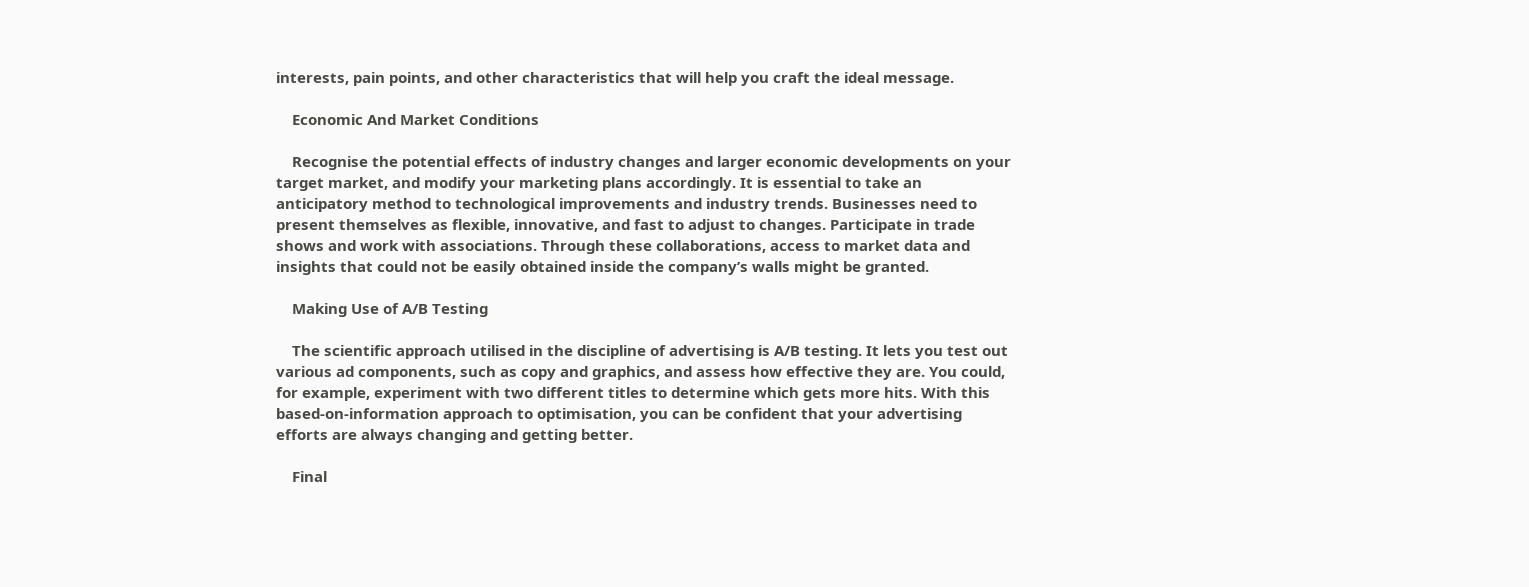interests, pain points, and other characteristics that will help you craft the ideal message.

    Economic And Market Conditions

    Recognise the potential effects of industry changes and larger economic developments on your target market, and modify your marketing plans accordingly. It is essential to take an anticipatory method to technological improvements and industry trends. Businesses need to present themselves as flexible, innovative, and fast to adjust to changes. Participate in trade shows and work with associations. Through these collaborations, access to market data and insights that could not be easily obtained inside the company’s walls might be granted.

    Making Use of A/B Testing

    The scientific approach utilised in the discipline of advertising is A/B testing. It lets you test out various ad components, such as copy and graphics, and assess how effective they are. You could, for example, experiment with two different titles to determine which gets more hits. With this based-on-information approach to optimisation, you can be confident that your advertising efforts are always changing and getting better.

    Final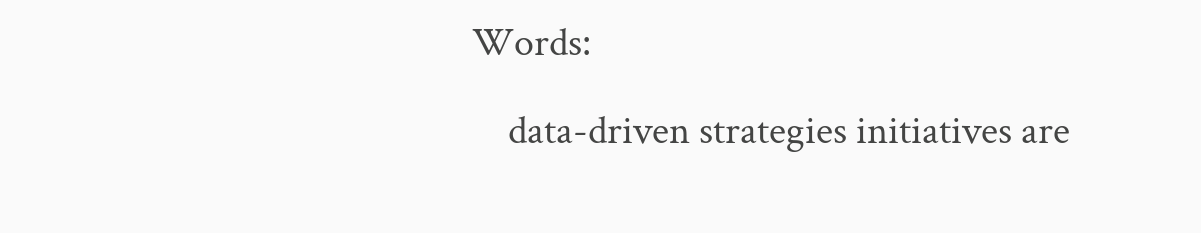Words:

    data-driven strategies initiatives are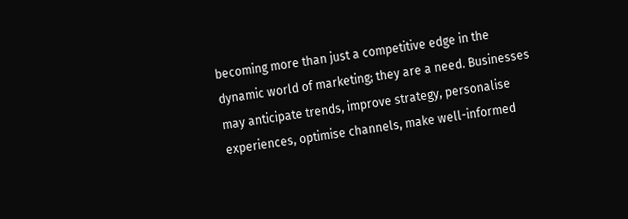becoming more than just a competitive edge in the dynamic world of marketing; they are a need. Businesses may anticipate trends, improve strategy, personalise experiences, optimise channels, make well-informed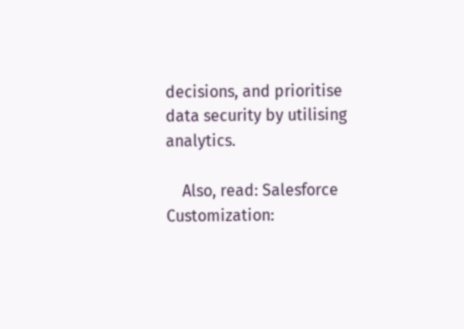decisions, and prioritise data security by utilising analytics.

    Also, read: Salesforce Customization: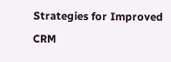Strategies for Improved CRM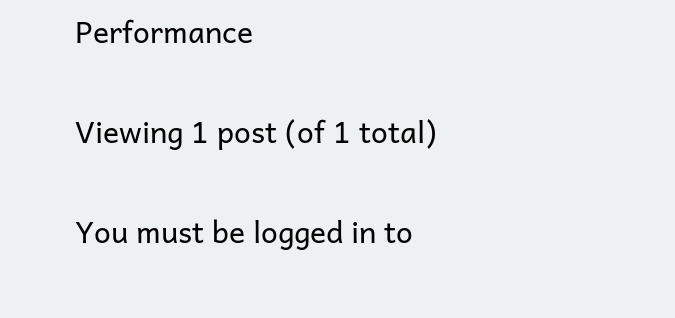Performance

Viewing 1 post (of 1 total)

You must be logged in to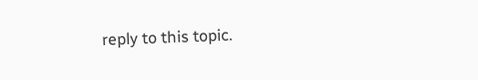reply to this topic.